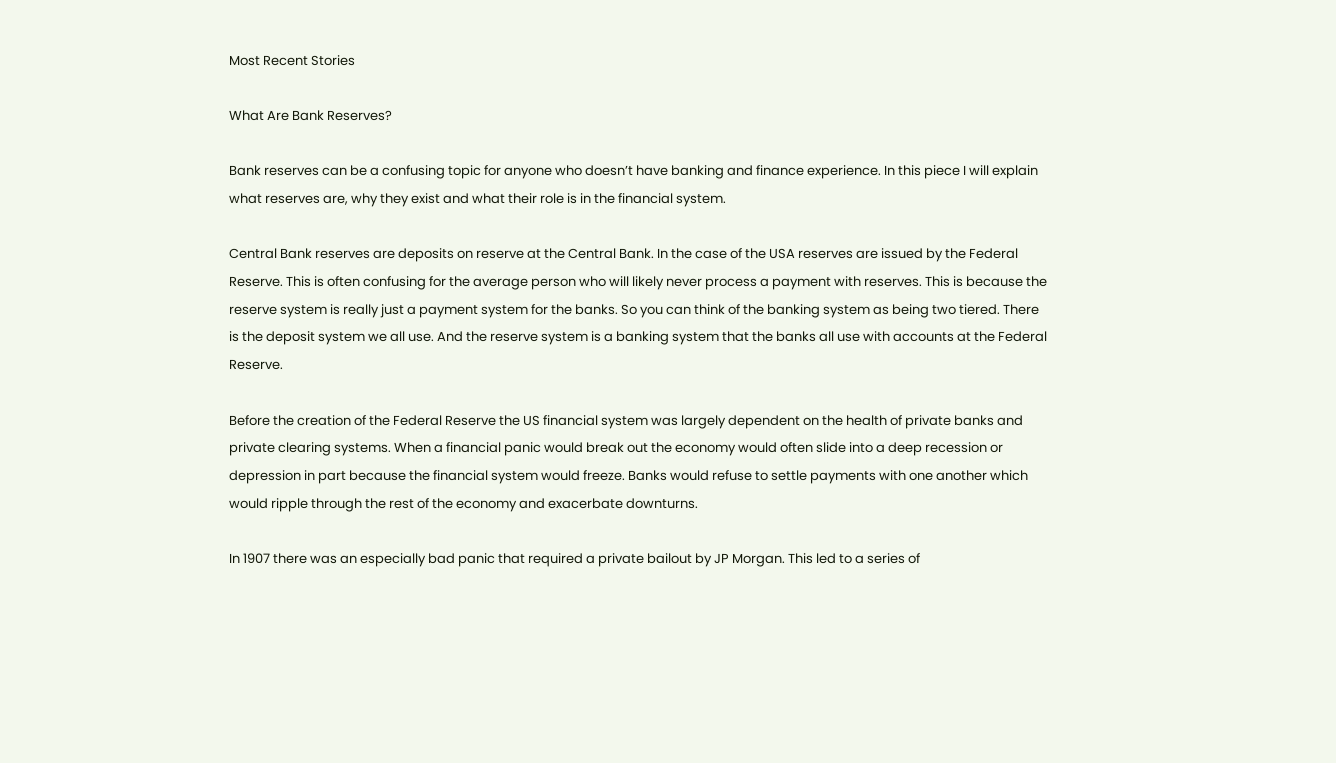Most Recent Stories

What Are Bank Reserves?

Bank reserves can be a confusing topic for anyone who doesn’t have banking and finance experience. In this piece I will explain what reserves are, why they exist and what their role is in the financial system.

Central Bank reserves are deposits on reserve at the Central Bank. In the case of the USA reserves are issued by the Federal Reserve. This is often confusing for the average person who will likely never process a payment with reserves. This is because the reserve system is really just a payment system for the banks. So you can think of the banking system as being two tiered. There is the deposit system we all use. And the reserve system is a banking system that the banks all use with accounts at the Federal Reserve.

Before the creation of the Federal Reserve the US financial system was largely dependent on the health of private banks and private clearing systems. When a financial panic would break out the economy would often slide into a deep recession or depression in part because the financial system would freeze. Banks would refuse to settle payments with one another which would ripple through the rest of the economy and exacerbate downturns.

In 1907 there was an especially bad panic that required a private bailout by JP Morgan. This led to a series of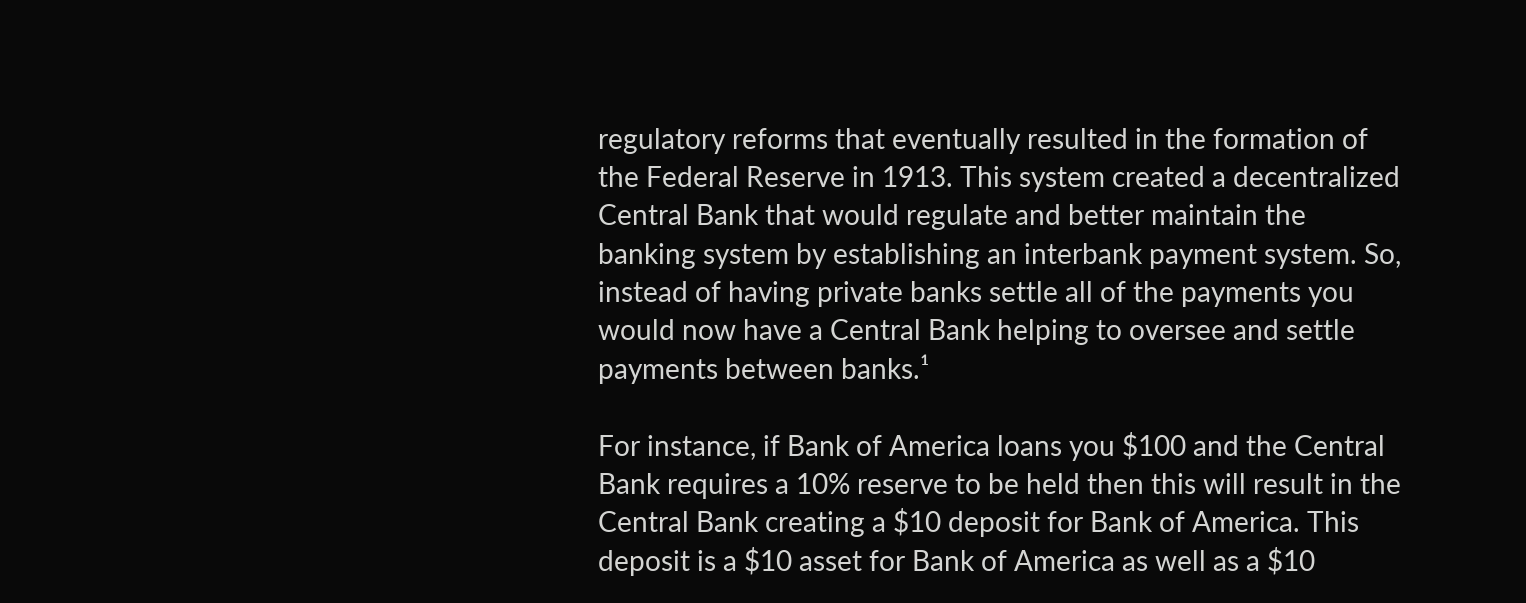regulatory reforms that eventually resulted in the formation of the Federal Reserve in 1913. This system created a decentralized Central Bank that would regulate and better maintain the banking system by establishing an interbank payment system. So, instead of having private banks settle all of the payments you would now have a Central Bank helping to oversee and settle payments between banks.¹

For instance, if Bank of America loans you $100 and the Central Bank requires a 10% reserve to be held then this will result in the Central Bank creating a $10 deposit for Bank of America. This deposit is a $10 asset for Bank of America as well as a $10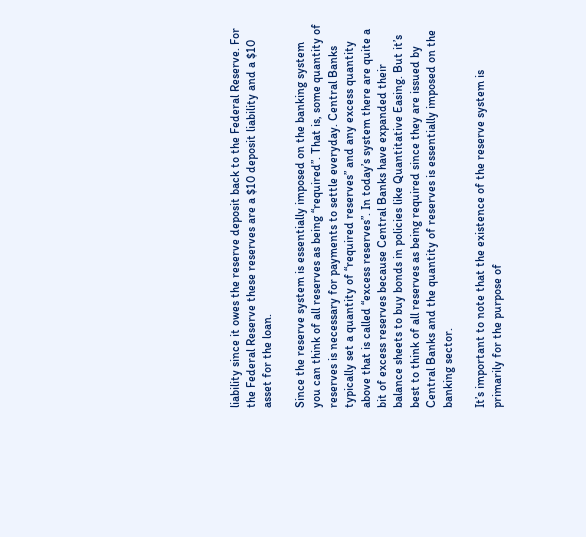liability since it owes the reserve deposit back to the Federal Reserve. For the Federal Reserve these reserves are a $10 deposit liability and a $10 asset for the loan.

Since the reserve system is essentially imposed on the banking system you can think of all reserves as being “required”. That is, some quantity of reserves is necessary for payments to settle everyday. Central Banks typically set a quantity of “required reserves” and any excess quantity above that is called “excess reserves”. In today’s system there are quite a bit of excess reserves because Central Banks have expanded their balance sheets to buy bonds in policies like Quantitative Easing. But it’s best to think of all reserves as being required since they are issued by Central Banks and the quantity of reserves is essentially imposed on the banking sector.

It’s important to note that the existence of the reserve system is primarily for the purpose of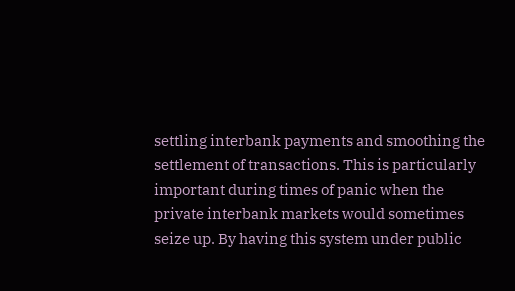settling interbank payments and smoothing the settlement of transactions. This is particularly important during times of panic when the private interbank markets would sometimes seize up. By having this system under public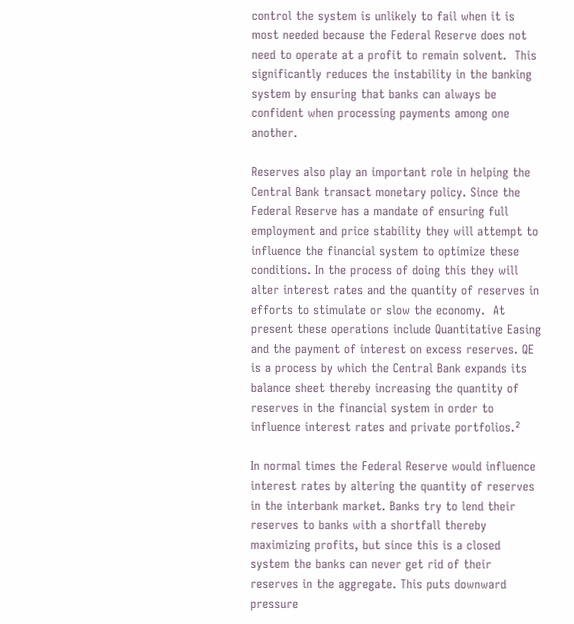control the system is unlikely to fail when it is most needed because the Federal Reserve does not need to operate at a profit to remain solvent.  This significantly reduces the instability in the banking system by ensuring that banks can always be confident when processing payments among one another.

Reserves also play an important role in helping the Central Bank transact monetary policy. Since the Federal Reserve has a mandate of ensuring full employment and price stability they will attempt to influence the financial system to optimize these conditions. In the process of doing this they will alter interest rates and the quantity of reserves in efforts to stimulate or slow the economy.  At present these operations include Quantitative Easing and the payment of interest on excess reserves. QE is a process by which the Central Bank expands its balance sheet thereby increasing the quantity of reserves in the financial system in order to influence interest rates and private portfolios.²

In normal times the Federal Reserve would influence interest rates by altering the quantity of reserves in the interbank market. Banks try to lend their reserves to banks with a shortfall thereby maximizing profits, but since this is a closed system the banks can never get rid of their reserves in the aggregate. This puts downward pressure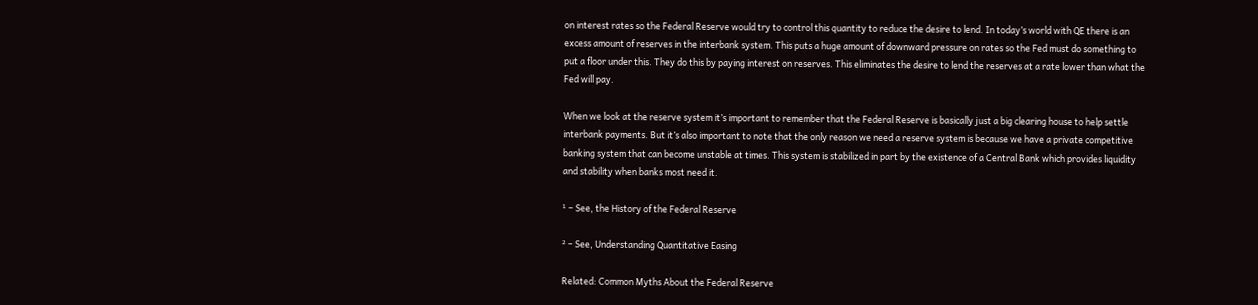on interest rates so the Federal Reserve would try to control this quantity to reduce the desire to lend. In today’s world with QE there is an excess amount of reserves in the interbank system. This puts a huge amount of downward pressure on rates so the Fed must do something to put a floor under this. They do this by paying interest on reserves. This eliminates the desire to lend the reserves at a rate lower than what the Fed will pay.

When we look at the reserve system it’s important to remember that the Federal Reserve is basically just a big clearing house to help settle interbank payments. But it’s also important to note that the only reason we need a reserve system is because we have a private competitive banking system that can become unstable at times. This system is stabilized in part by the existence of a Central Bank which provides liquidity and stability when banks most need it.

¹ – See, the History of the Federal Reserve

² – See, Understanding Quantitative Easing

Related: Common Myths About the Federal Reserve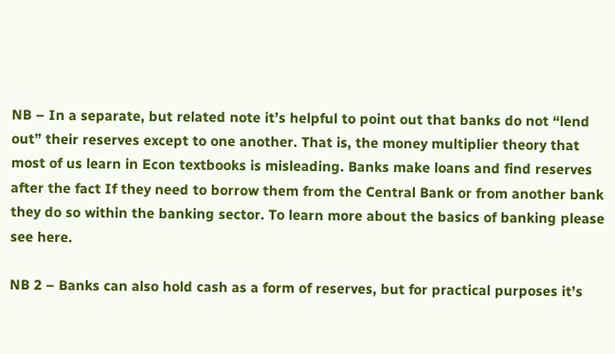NB – In a separate, but related note it’s helpful to point out that banks do not “lend out” their reserves except to one another. That is, the money multiplier theory that most of us learn in Econ textbooks is misleading. Banks make loans and find reserves after the fact If they need to borrow them from the Central Bank or from another bank they do so within the banking sector. To learn more about the basics of banking please see here.

NB 2 – Banks can also hold cash as a form of reserves, but for practical purposes it’s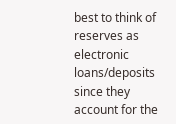best to think of reserves as electronic loans/deposits since they account for the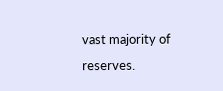vast majority of reserves.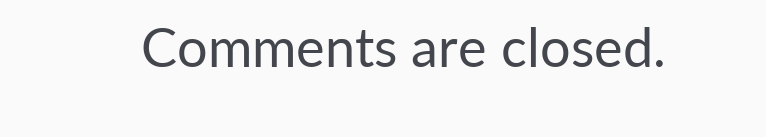Comments are closed.